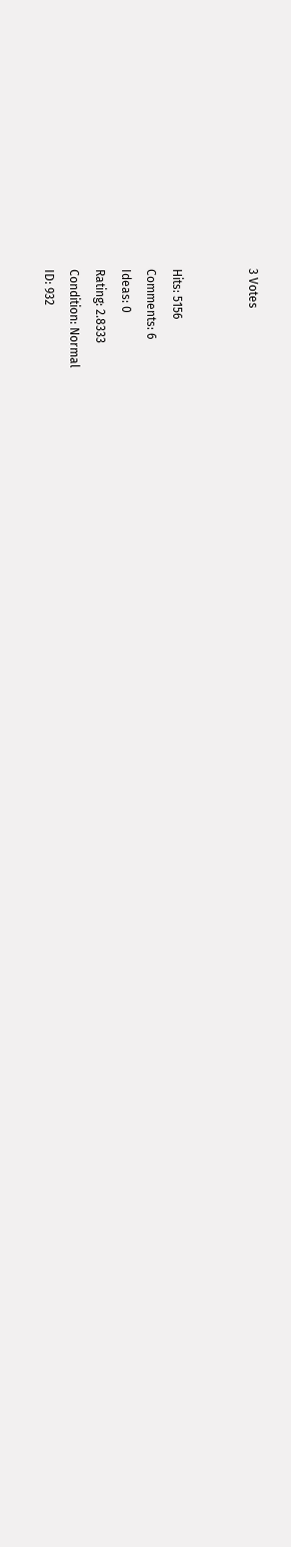3 Votes


Hits: 5156
Comments: 6
Ideas: 0
Rating: 2.8333
Condition: Normal
ID: 932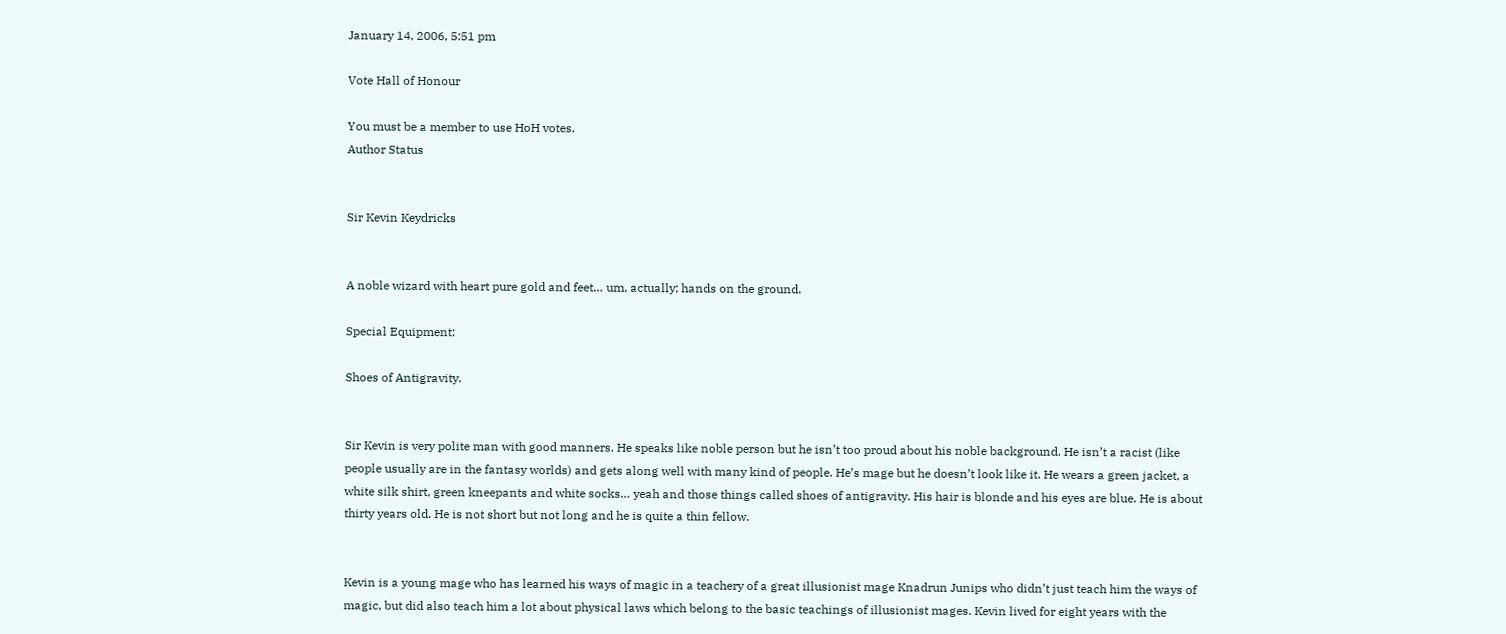January 14, 2006, 5:51 pm

Vote Hall of Honour

You must be a member to use HoH votes.
Author Status


Sir Kevin Keydricks


A noble wizard with heart pure gold and feet… um, actually; hands on the ground.

Special Equipment:

Shoes of Antigravity.


Sir Kevin is very polite man with good manners. He speaks like noble person but he isn’t too proud about his noble background. He isn’t a racist (like people usually are in the fantasy worlds) and gets along well with many kind of people. He’s mage but he doesn’t look like it. He wears a green jacket, a white silk shirt, green kneepants and white socks… yeah and those things called shoes of antigravity. His hair is blonde and his eyes are blue. He is about thirty years old. He is not short but not long and he is quite a thin fellow.


Kevin is a young mage who has learned his ways of magic in a teachery of a great illusionist mage Knadrun Junips who didn’t just teach him the ways of magic, but did also teach him a lot about physical laws which belong to the basic teachings of illusionist mages. Kevin lived for eight years with the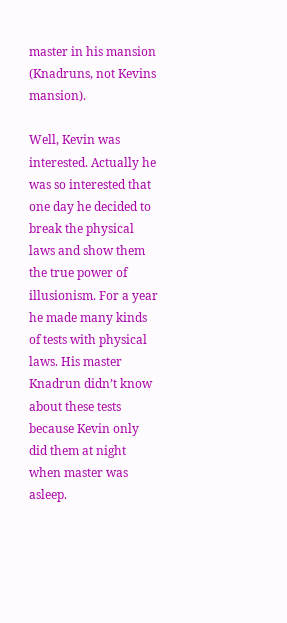master in his mansion (Knadruns, not Kevins mansion).

Well, Kevin was interested. Actually he was so interested that one day he decided to break the physical laws and show them the true power of illusionism. For a year he made many kinds of tests with physical laws. His master Knadrun didn’t know about these tests because Kevin only did them at night when master was asleep.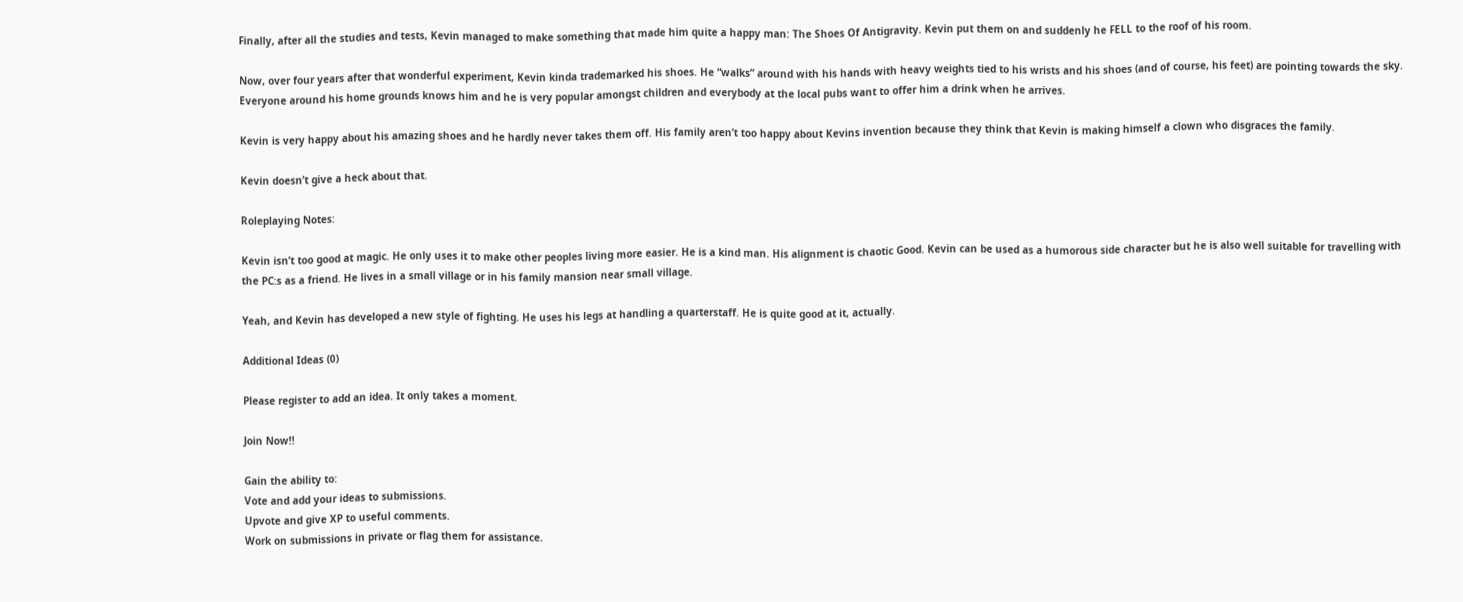Finally, after all the studies and tests, Kevin managed to make something that made him quite a happy man: The Shoes Of Antigravity. Kevin put them on and suddenly he FELL to the roof of his room.

Now, over four years after that wonderful experiment, Kevin kinda trademarked his shoes. He “walks” around with his hands with heavy weights tied to his wrists and his shoes (and of course, his feet) are pointing towards the sky. Everyone around his home grounds knows him and he is very popular amongst children and everybody at the local pubs want to offer him a drink when he arrives.

Kevin is very happy about his amazing shoes and he hardly never takes them off. His family aren’t too happy about Kevins invention because they think that Kevin is making himself a clown who disgraces the family.

Kevin doesn’t give a heck about that.

Roleplaying Notes:

Kevin isn’t too good at magic. He only uses it to make other peoples living more easier. He is a kind man. His alignment is chaotic Good. Kevin can be used as a humorous side character but he is also well suitable for travelling with the PC:s as a friend. He lives in a small village or in his family mansion near small village.

Yeah, and Kevin has developed a new style of fighting. He uses his legs at handling a quarterstaff. He is quite good at it, actually.

Additional Ideas (0)

Please register to add an idea. It only takes a moment.

Join Now!!

Gain the ability to:
Vote and add your ideas to submissions.
Upvote and give XP to useful comments.
Work on submissions in private or flag them for assistance.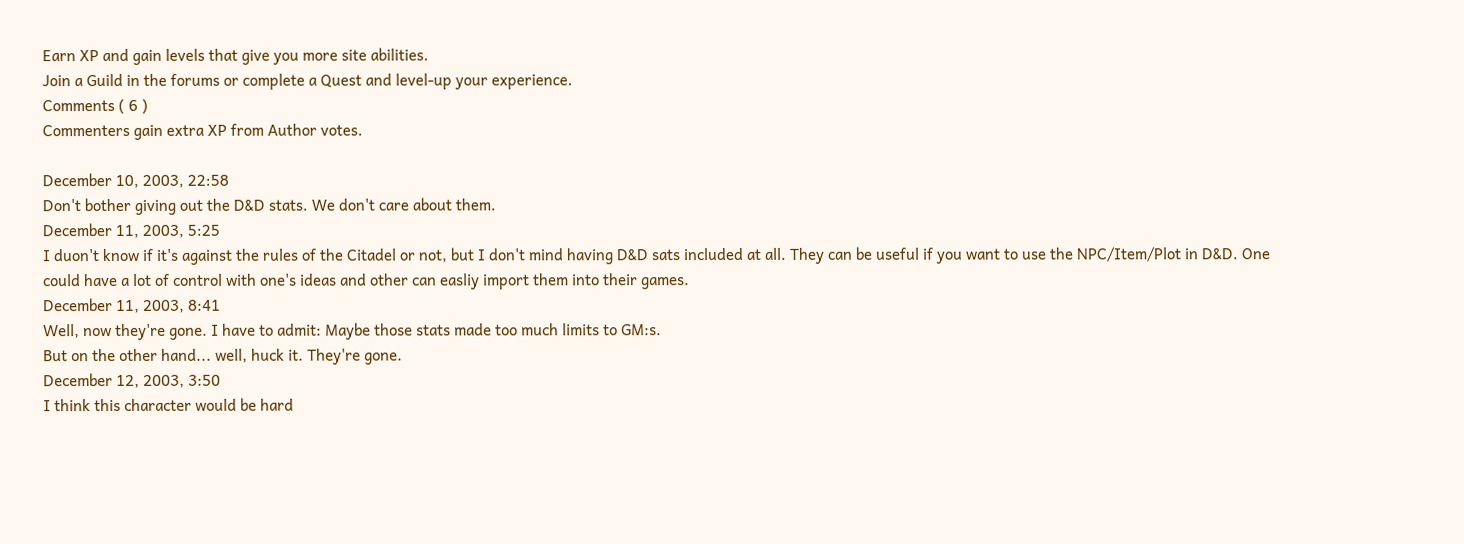Earn XP and gain levels that give you more site abilities.
Join a Guild in the forums or complete a Quest and level-up your experience.
Comments ( 6 )
Commenters gain extra XP from Author votes.

December 10, 2003, 22:58
Don't bother giving out the D&D stats. We don't care about them.
December 11, 2003, 5:25
I duon't know if it's against the rules of the Citadel or not, but I don't mind having D&D sats included at all. They can be useful if you want to use the NPC/Item/Plot in D&D. One could have a lot of control with one's ideas and other can easliy import them into their games.
December 11, 2003, 8:41
Well, now they're gone. I have to admit: Maybe those stats made too much limits to GM:s.
But on the other hand... well, huck it. They're gone.
December 12, 2003, 3:50
I think this character would be hard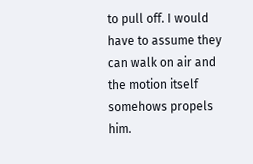to pull off. I would have to assume they can walk on air and the motion itself somehows propels him.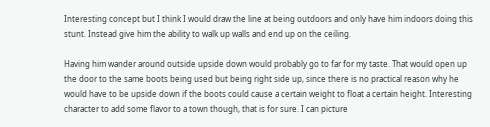Interesting concept but I think I would draw the line at being outdoors and only have him indoors doing this stunt. Instead give him the ability to walk up walls and end up on the ceiling.

Having him wander around outside upside down would probably go to far for my taste. That would open up the door to the same boots being used but being right side up, since there is no practical reason why he would have to be upside down if the boots could cause a certain weight to float a certain height. Interesting character to add some flavor to a town though, that is for sure. I can picture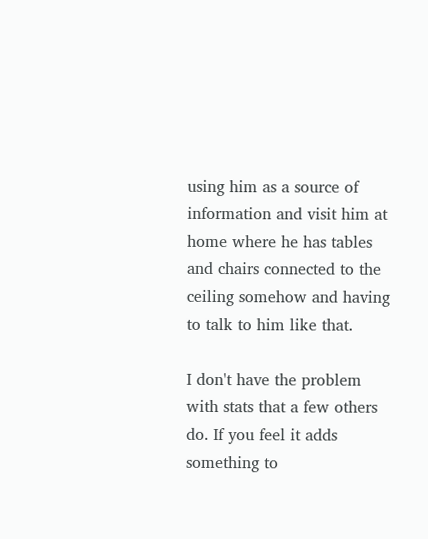using him as a source of information and visit him at home where he has tables and chairs connected to the ceiling somehow and having to talk to him like that.

I don't have the problem with stats that a few others do. If you feel it adds something to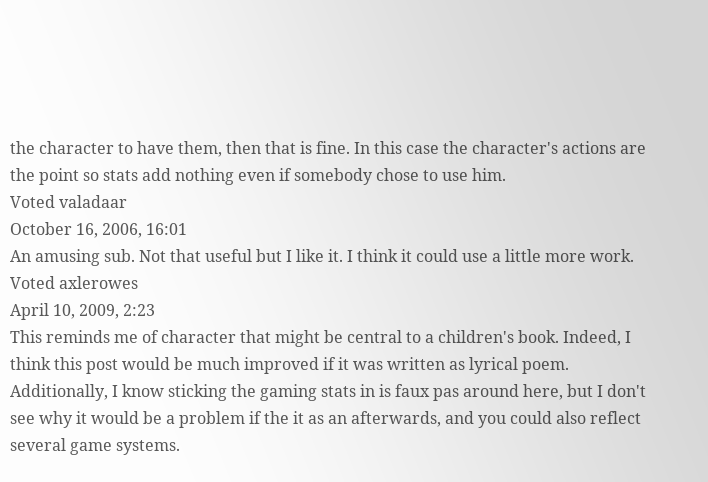the character to have them, then that is fine. In this case the character's actions are the point so stats add nothing even if somebody chose to use him.
Voted valadaar
October 16, 2006, 16:01
An amusing sub. Not that useful but I like it. I think it could use a little more work.
Voted axlerowes
April 10, 2009, 2:23
This reminds me of character that might be central to a children's book. Indeed, I think this post would be much improved if it was written as lyrical poem. Additionally, I know sticking the gaming stats in is faux pas around here, but I don't see why it would be a problem if the it as an afterwards, and you could also reflect several game systems.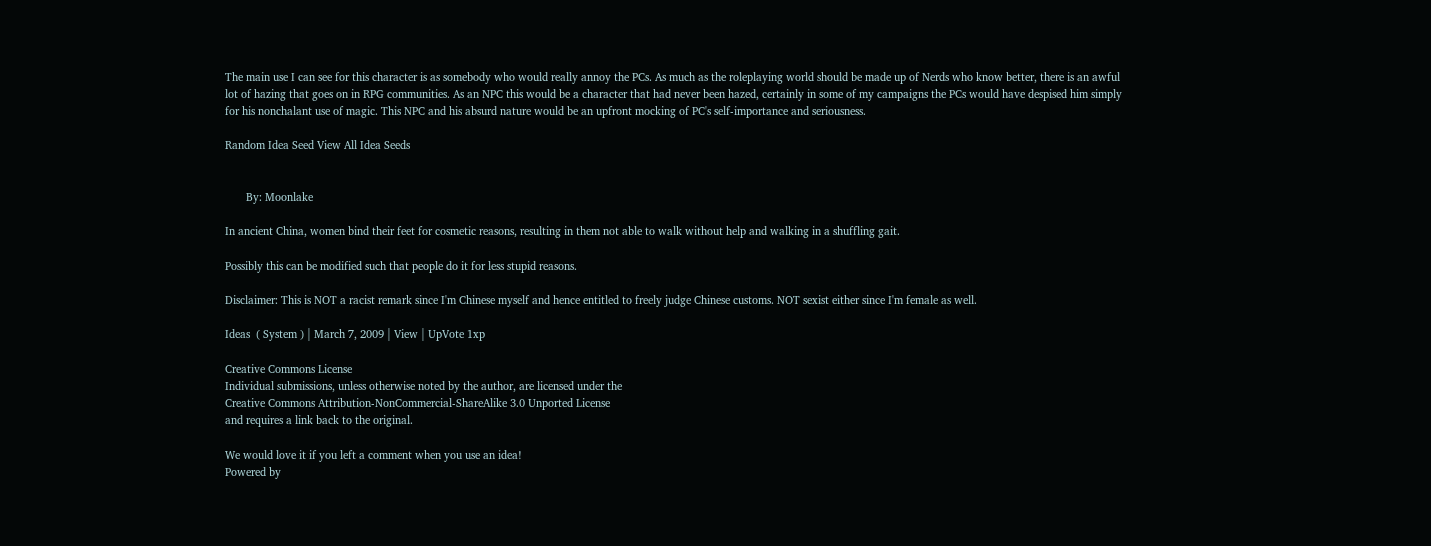The main use I can see for this character is as somebody who would really annoy the PCs. As much as the roleplaying world should be made up of Nerds who know better, there is an awful lot of hazing that goes on in RPG communities. As an NPC this would be a character that had never been hazed, certainly in some of my campaigns the PCs would have despised him simply for his nonchalant use of magic. This NPC and his absurd nature would be an upfront mocking of PC's self-importance and seriousness.

Random Idea Seed View All Idea Seeds


       By: Moonlake

In ancient China, women bind their feet for cosmetic reasons, resulting in them not able to walk without help and walking in a shuffling gait.

Possibly this can be modified such that people do it for less stupid reasons.

Disclaimer: This is NOT a racist remark since I'm Chinese myself and hence entitled to freely judge Chinese customs. NOT sexist either since I'm female as well.

Ideas  ( System ) | March 7, 2009 | View | UpVote 1xp

Creative Commons License
Individual submissions, unless otherwise noted by the author, are licensed under the
Creative Commons Attribution-NonCommercial-ShareAlike 3.0 Unported License
and requires a link back to the original.

We would love it if you left a comment when you use an idea!
Powered by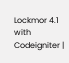Lockmor 4.1 with Codeigniter |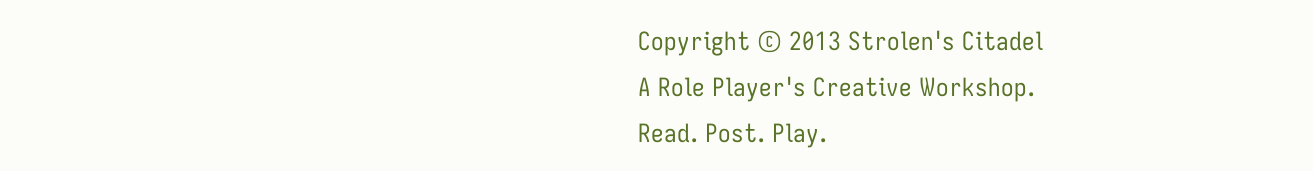Copyright © 2013 Strolen's Citadel
A Role Player's Creative Workshop.
Read. Post. Play.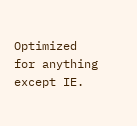Optimized for anything except IE.